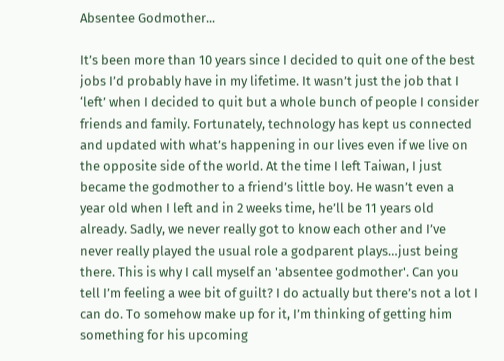Absentee Godmother...

It’s been more than 10 years since I decided to quit one of the best jobs I’d probably have in my lifetime. It wasn’t just the job that I ‘left’ when I decided to quit but a whole bunch of people I consider friends and family. Fortunately, technology has kept us connected and updated with what’s happening in our lives even if we live on the opposite side of the world. At the time I left Taiwan, I just became the godmother to a friend’s little boy. He wasn’t even a year old when I left and in 2 weeks time, he’ll be 11 years old already. Sadly, we never really got to know each other and I’ve never really played the usual role a godparent plays…just being there. This is why I call myself an 'absentee godmother'. Can you tell I’m feeling a wee bit of guilt? I do actually but there’s not a lot I can do. To somehow make up for it, I’m thinking of getting him something for his upcoming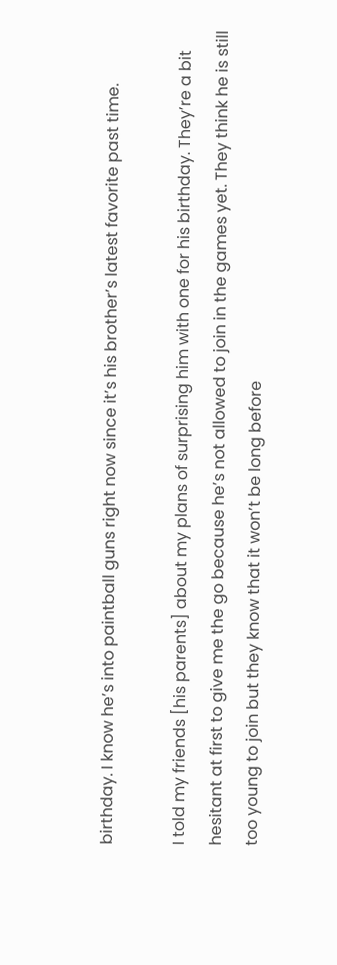birthday. I know he’s into paintball guns right now since it’s his brother’s latest favorite past time.

I told my friends [his parents] about my plans of surprising him with one for his birthday. They’re a bit hesitant at first to give me the go because he’s not allowed to join in the games yet. They think he is still too young to join but they know that it won’t be long before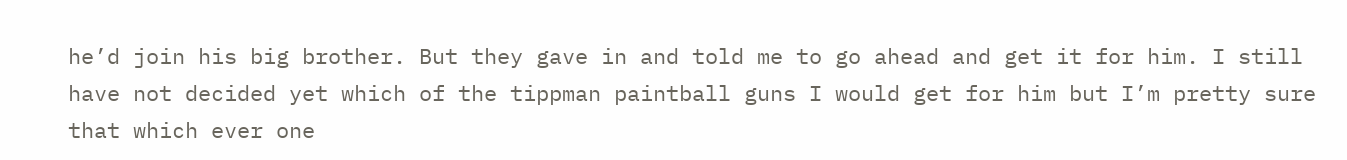he’d join his big brother. But they gave in and told me to go ahead and get it for him. I still have not decided yet which of the tippman paintball guns I would get for him but I’m pretty sure that which ever one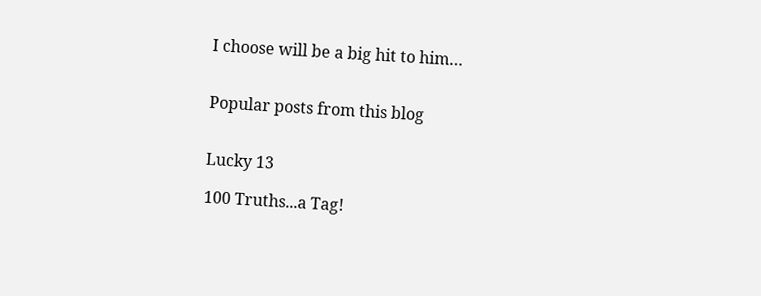I choose will be a big hit to him…


Popular posts from this blog


Lucky 13

100 Truths...a Tag!